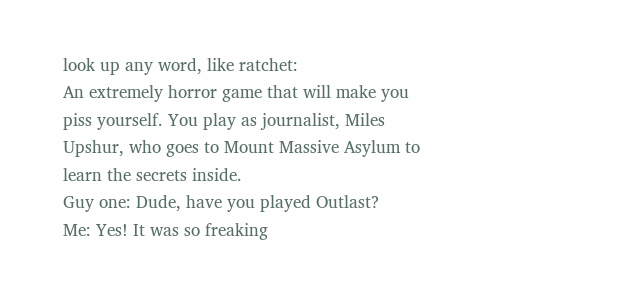look up any word, like ratchet:
An extremely horror game that will make you piss yourself. You play as journalist, Miles Upshur, who goes to Mount Massive Asylum to learn the secrets inside.
Guy one: Dude, have you played Outlast?
Me: Yes! It was so freaking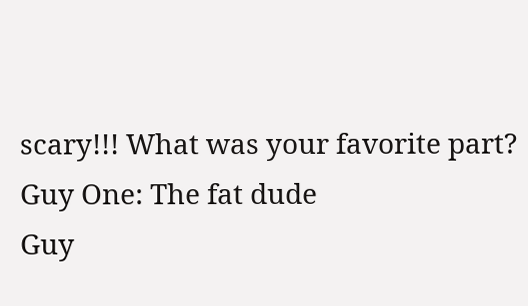scary!!! What was your favorite part?
Guy One: The fat dude
Guy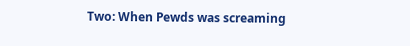Two: When Pewds was screaming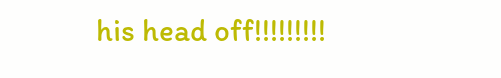his head off!!!!!!!!!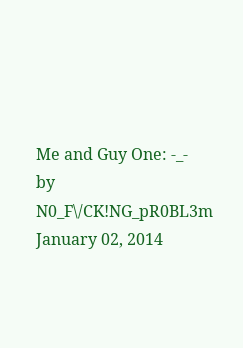Me and Guy One: -_-
by N0_F\/CK!NG_pR0BL3m January 02, 2014